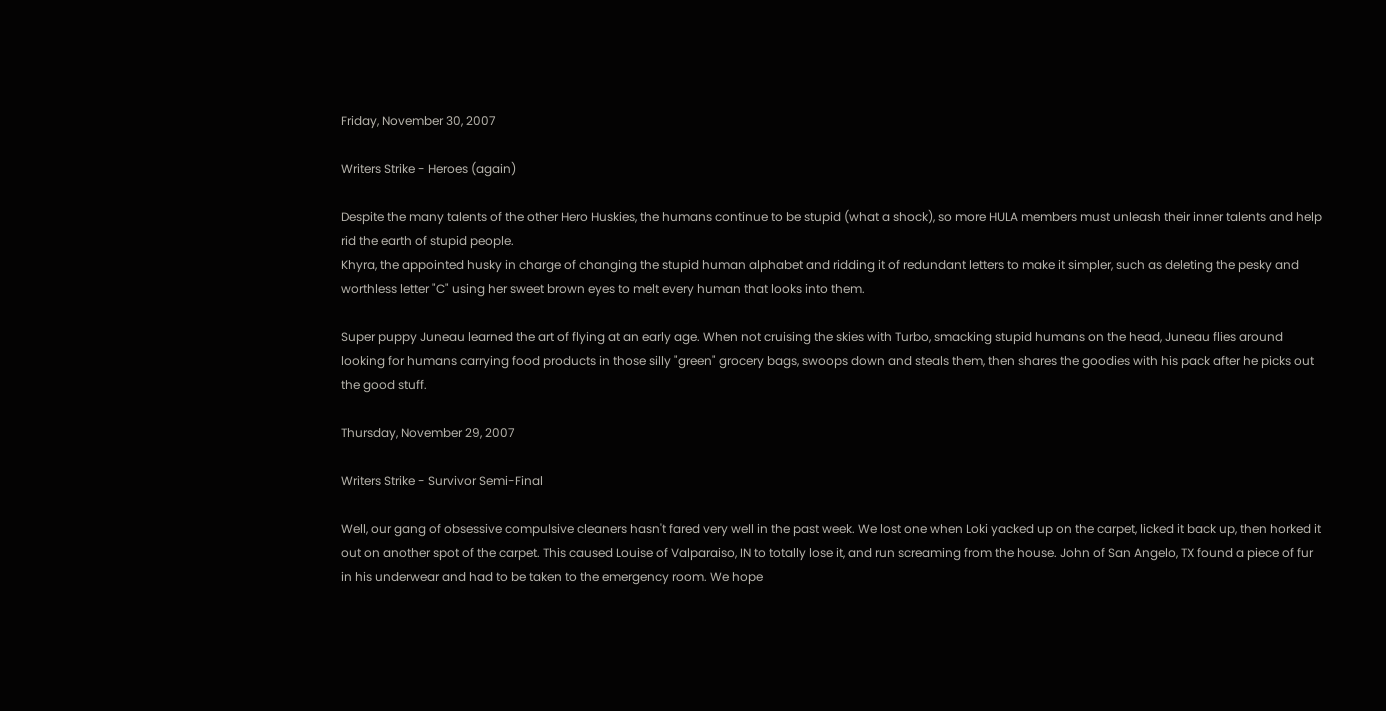Friday, November 30, 2007

Writers Strike - Heroes (again)

Despite the many talents of the other Hero Huskies, the humans continue to be stupid (what a shock), so more HULA members must unleash their inner talents and help rid the earth of stupid people.
Khyra, the appointed husky in charge of changing the stupid human alphabet and ridding it of redundant letters to make it simpler, such as deleting the pesky and worthless letter "C" using her sweet brown eyes to melt every human that looks into them.

Super puppy Juneau learned the art of flying at an early age. When not cruising the skies with Turbo, smacking stupid humans on the head, Juneau flies around looking for humans carrying food products in those silly "green" grocery bags, swoops down and steals them, then shares the goodies with his pack after he picks out the good stuff.

Thursday, November 29, 2007

Writers Strike - Survivor Semi-Final

Well, our gang of obsessive compulsive cleaners hasn't fared very well in the past week. We lost one when Loki yacked up on the carpet, licked it back up, then horked it out on another spot of the carpet. This caused Louise of Valparaiso, IN to totally lose it, and run screaming from the house. John of San Angelo, TX found a piece of fur in his underwear and had to be taken to the emergency room. We hope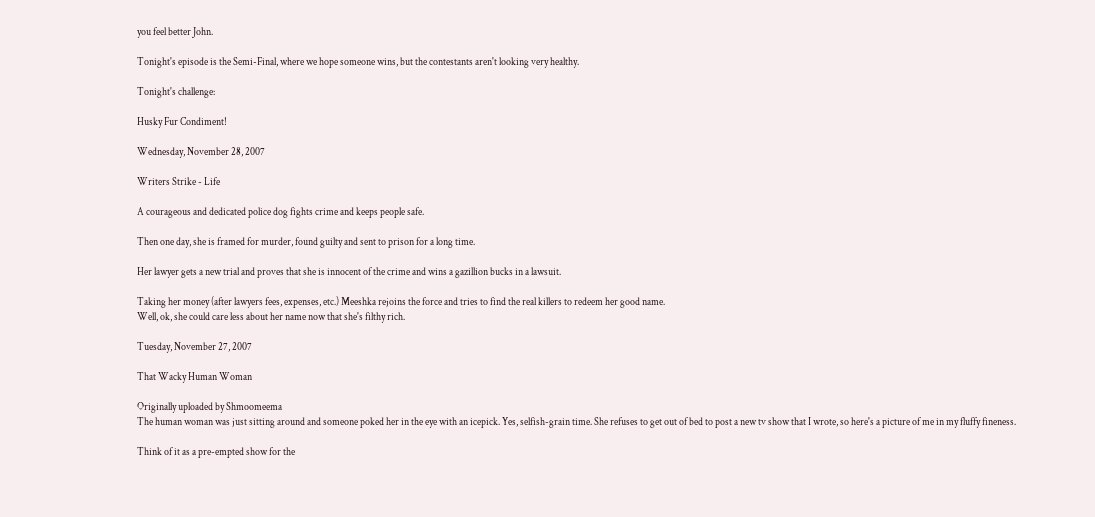you feel better John.

Tonight's episode is the Semi-Final, where we hope someone wins, but the contestants aren't looking very healthy.

Tonight's challenge:

Husky Fur Condiment!

Wednesday, November 28, 2007

Writers Strike - Life

A courageous and dedicated police dog fights crime and keeps people safe.

Then one day, she is framed for murder, found guilty and sent to prison for a long time.

Her lawyer gets a new trial and proves that she is innocent of the crime and wins a gazillion bucks in a lawsuit.

Taking her money (after lawyers fees, expenses, etc.) Meeshka rejoins the force and tries to find the real killers to redeem her good name.
Well, ok, she could care less about her name now that she's filthy rich.

Tuesday, November 27, 2007

That Wacky Human Woman

Originally uploaded by Shmoomeema
The human woman was just sitting around and someone poked her in the eye with an icepick. Yes, selfish-grain time. She refuses to get out of bed to post a new tv show that I wrote, so here's a picture of me in my fluffy fineness.

Think of it as a pre-empted show for the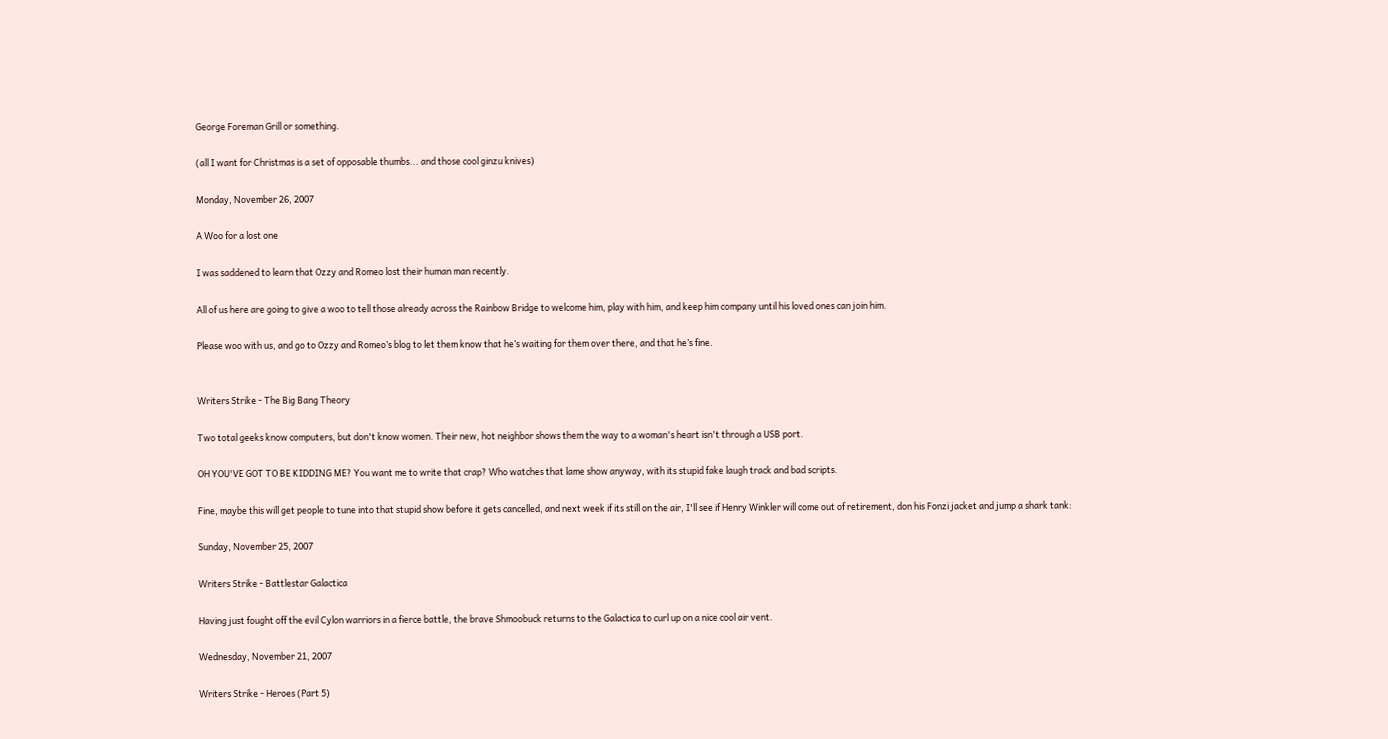George Foreman Grill or something.

(all I want for Christmas is a set of opposable thumbs... and those cool ginzu knives)

Monday, November 26, 2007

A Woo for a lost one

I was saddened to learn that Ozzy and Romeo lost their human man recently.

All of us here are going to give a woo to tell those already across the Rainbow Bridge to welcome him, play with him, and keep him company until his loved ones can join him.

Please woo with us, and go to Ozzy and Romeo’s blog to let them know that he’s waiting for them over there, and that he’s fine.


Writers Strike - The Big Bang Theory

Two total geeks know computers, but don't know women. Their new, hot neighbor shows them the way to a woman's heart isn't through a USB port.

OH YOU'VE GOT TO BE KIDDING ME? You want me to write that crap? Who watches that lame show anyway, with its stupid fake laugh track and bad scripts.

Fine, maybe this will get people to tune into that stupid show before it gets cancelled, and next week if its still on the air, I'll see if Henry Winkler will come out of retirement, don his Fonzi jacket and jump a shark tank:

Sunday, November 25, 2007

Writers Strike - Battlestar Galactica

Having just fought off the evil Cylon warriors in a fierce battle, the brave Shmoobuck returns to the Galactica to curl up on a nice cool air vent.

Wednesday, November 21, 2007

Writers Strike - Heroes (Part 5)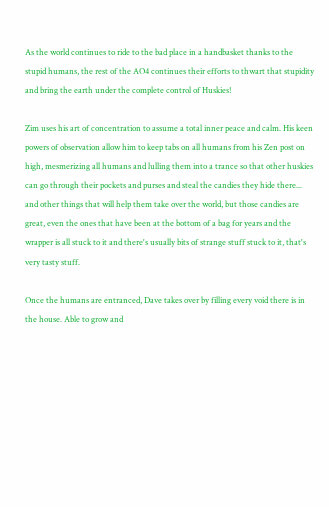As the world continues to ride to the bad place in a handbasket thanks to the stupid humans, the rest of the AO4 continues their efforts to thwart that stupidity and bring the earth under the complete control of Huskies!

Zim uses his art of concentration to assume a total inner peace and calm. His keen powers of observation allow him to keep tabs on all humans from his Zen post on high, mesmerizing all humans and lulling them into a trance so that other huskies can go through their pockets and purses and steal the candies they hide there... and other things that will help them take over the world, but those candies are great, even the ones that have been at the bottom of a bag for years and the wrapper is all stuck to it and there's usually bits of strange stuff stuck to it, that's very tasty stuff.

Once the humans are entranced, Dave takes over by filling every void there is in the house. Able to grow and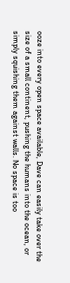ooze into every open space available, Dave can easily take over the size of a small continent, pushing the humans into the ocean, or simply squishing them against walls. No space is too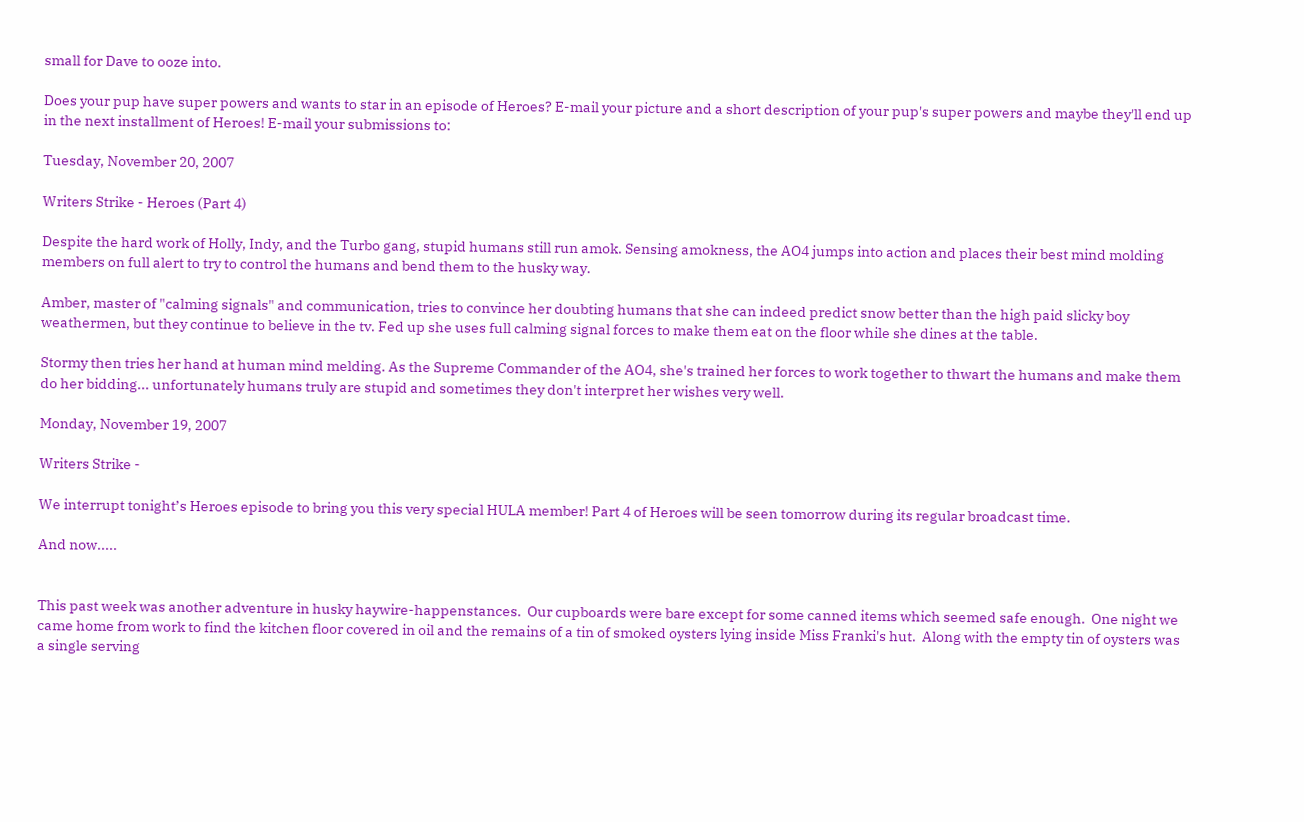small for Dave to ooze into.

Does your pup have super powers and wants to star in an episode of Heroes? E-mail your picture and a short description of your pup's super powers and maybe they'll end up in the next installment of Heroes! E-mail your submissions to:

Tuesday, November 20, 2007

Writers Strike - Heroes (Part 4)

Despite the hard work of Holly, Indy, and the Turbo gang, stupid humans still run amok. Sensing amokness, the AO4 jumps into action and places their best mind molding members on full alert to try to control the humans and bend them to the husky way.

Amber, master of "calming signals" and communication, tries to convince her doubting humans that she can indeed predict snow better than the high paid slicky boy weathermen, but they continue to believe in the tv. Fed up she uses full calming signal forces to make them eat on the floor while she dines at the table.

Stormy then tries her hand at human mind melding. As the Supreme Commander of the AO4, she's trained her forces to work together to thwart the humans and make them do her bidding... unfortunately humans truly are stupid and sometimes they don't interpret her wishes very well.

Monday, November 19, 2007

Writers Strike -

We interrupt tonight’s Heroes episode to bring you this very special HULA member! Part 4 of Heroes will be seen tomorrow during its regular broadcast time.

And now.....


This past week was another adventure in husky haywire-happenstances.  Our cupboards were bare except for some canned items which seemed safe enough.  One night we came home from work to find the kitchen floor covered in oil and the remains of a tin of smoked oysters lying inside Miss Franki's hut.  Along with the empty tin of oysters was a single serving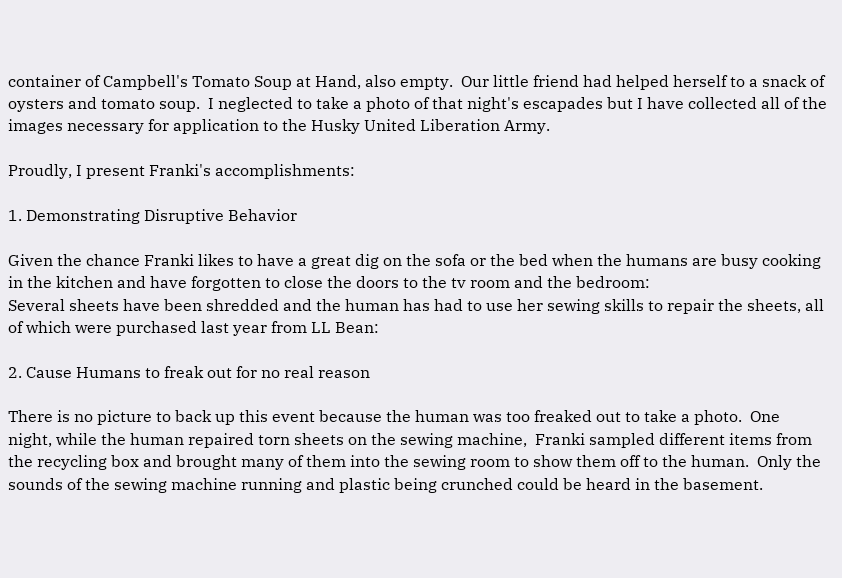container of Campbell's Tomato Soup at Hand, also empty.  Our little friend had helped herself to a snack of oysters and tomato soup.  I neglected to take a photo of that night's escapades but I have collected all of the images necessary for application to the Husky United Liberation Army.

Proudly, I present Franki's accomplishments:

1. Demonstrating Disruptive Behavior

Given the chance Franki likes to have a great dig on the sofa or the bed when the humans are busy cooking in the kitchen and have forgotten to close the doors to the tv room and the bedroom:
Several sheets have been shredded and the human has had to use her sewing skills to repair the sheets, all of which were purchased last year from LL Bean:

2. Cause Humans to freak out for no real reason

There is no picture to back up this event because the human was too freaked out to take a photo.  One night, while the human repaired torn sheets on the sewing machine,  Franki sampled different items from the recycling box and brought many of them into the sewing room to show them off to the human.  Only the sounds of the sewing machine running and plastic being crunched could be heard in the basement.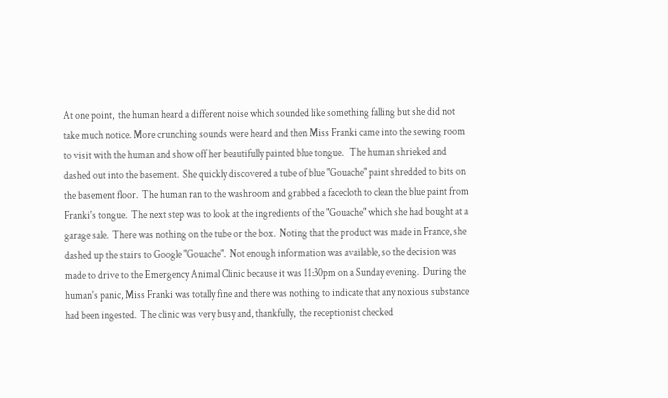At one point,  the human heard a different noise which sounded like something falling but she did not take much notice. More crunching sounds were heard and then Miss Franki came into the sewing room to visit with the human and show off her beautifully painted blue tongue.   The human shrieked and dashed out into the basement.  She quickly discovered a tube of blue "Gouache" paint shredded to bits on the basement floor.  The human ran to the washroom and grabbed a facecloth to clean the blue paint from Franki's tongue.  The next step was to look at the ingredients of the "Gouache" which she had bought at a garage sale.  There was nothing on the tube or the box.  Noting that the product was made in France, she dashed up the stairs to Google "Gouache".  Not enough information was available, so the decision was made to drive to the Emergency Animal Clinic because it was 11:30pm on a Sunday evening.  During the human's panic, Miss Franki was totally fine and there was nothing to indicate that any noxious substance had been ingested.  The clinic was very busy and, thankfully,  the receptionist checked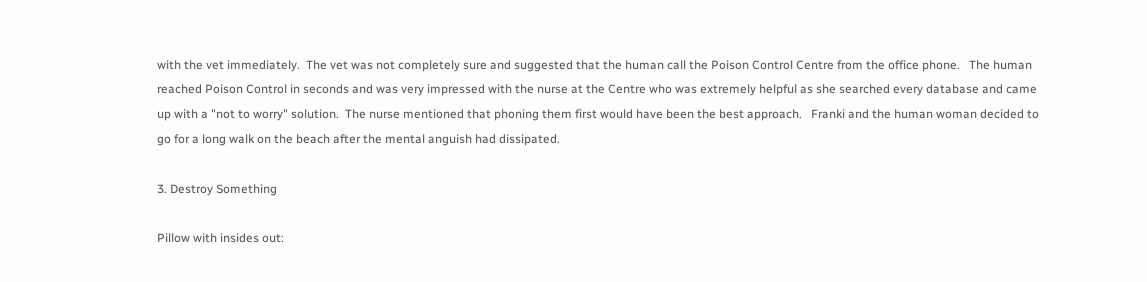with the vet immediately.  The vet was not completely sure and suggested that the human call the Poison Control Centre from the office phone.   The human reached Poison Control in seconds and was very impressed with the nurse at the Centre who was extremely helpful as she searched every database and came up with a "not to worry" solution.  The nurse mentioned that phoning them first would have been the best approach.   Franki and the human woman decided to go for a long walk on the beach after the mental anguish had dissipated.

3. Destroy Something

Pillow with insides out: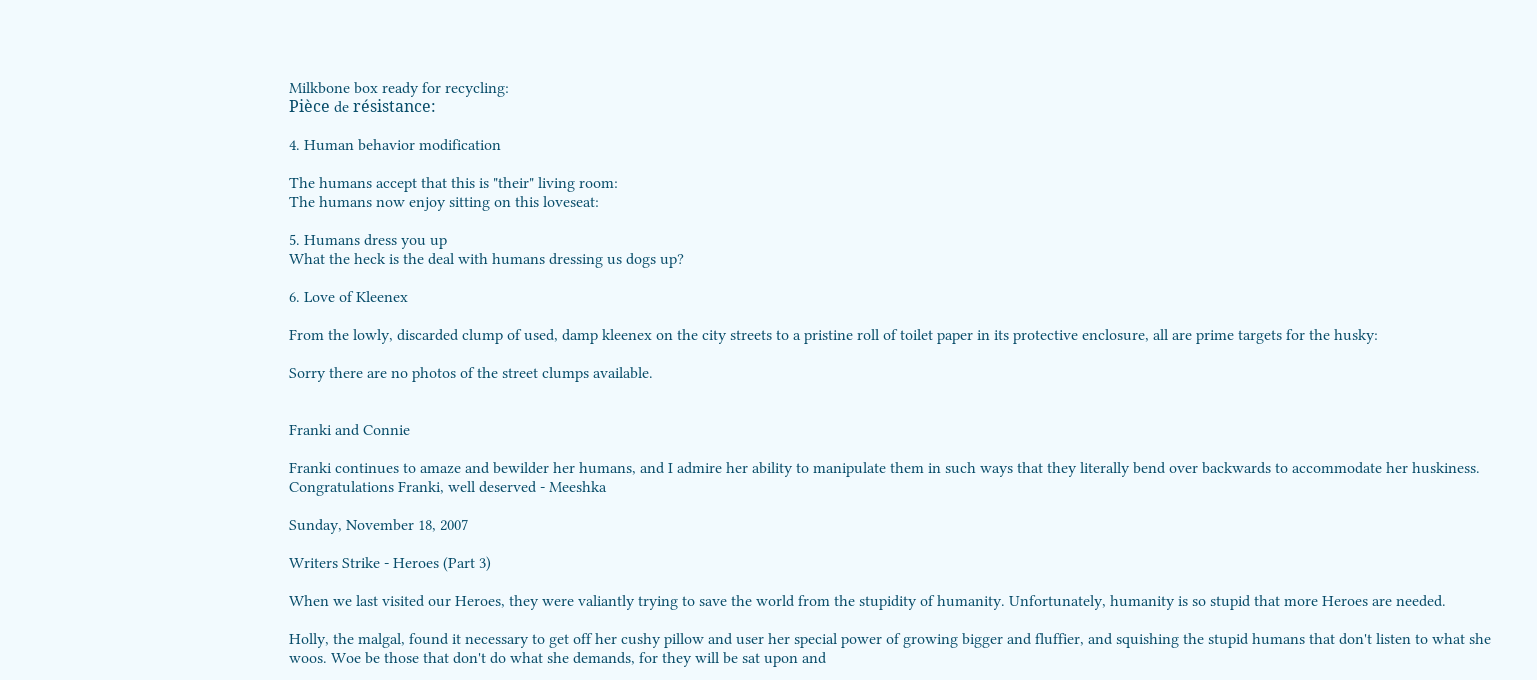Milkbone box ready for recycling:
Pièce de résistance:

4. Human behavior modification

The humans accept that this is "their" living room:
The humans now enjoy sitting on this loveseat:

5. Humans dress you up
What the heck is the deal with humans dressing us dogs up?

6. Love of Kleenex

From the lowly, discarded clump of used, damp kleenex on the city streets to a pristine roll of toilet paper in its protective enclosure, all are prime targets for the husky:

Sorry there are no photos of the street clumps available.


Franki and Connie

Franki continues to amaze and bewilder her humans, and I admire her ability to manipulate them in such ways that they literally bend over backwards to accommodate her huskiness. Congratulations Franki, well deserved - Meeshka

Sunday, November 18, 2007

Writers Strike - Heroes (Part 3)

When we last visited our Heroes, they were valiantly trying to save the world from the stupidity of humanity. Unfortunately, humanity is so stupid that more Heroes are needed.

Holly, the malgal, found it necessary to get off her cushy pillow and user her special power of growing bigger and fluffier, and squishing the stupid humans that don't listen to what she woos. Woe be those that don't do what she demands, for they will be sat upon and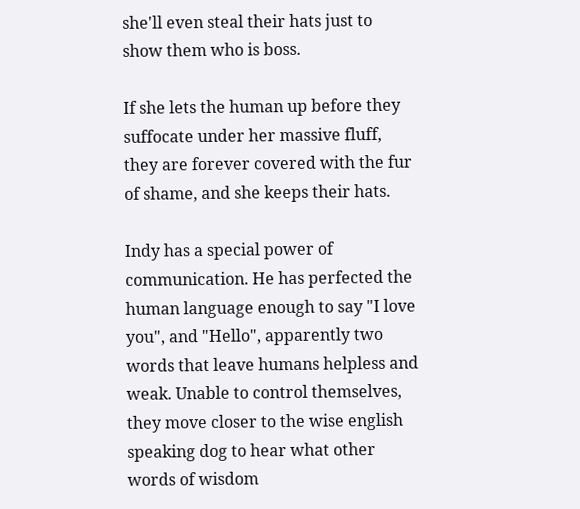she'll even steal their hats just to show them who is boss.

If she lets the human up before they suffocate under her massive fluff, they are forever covered with the fur of shame, and she keeps their hats.

Indy has a special power of communication. He has perfected the human language enough to say "I love you", and "Hello", apparently two words that leave humans helpless and weak. Unable to control themselves, they move closer to the wise english speaking dog to hear what other words of wisdom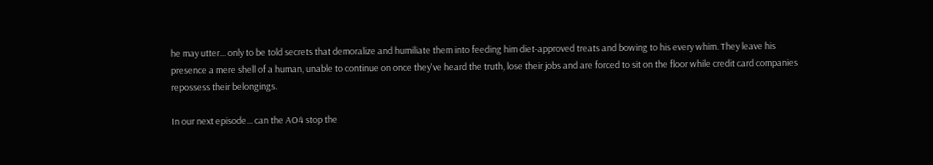he may utter... only to be told secrets that demoralize and humiliate them into feeding him diet-approved treats and bowing to his every whim. They leave his presence a mere shell of a human, unable to continue on once they've heard the truth, lose their jobs and are forced to sit on the floor while credit card companies repossess their belongings.

In our next episode... can the AO4 stop the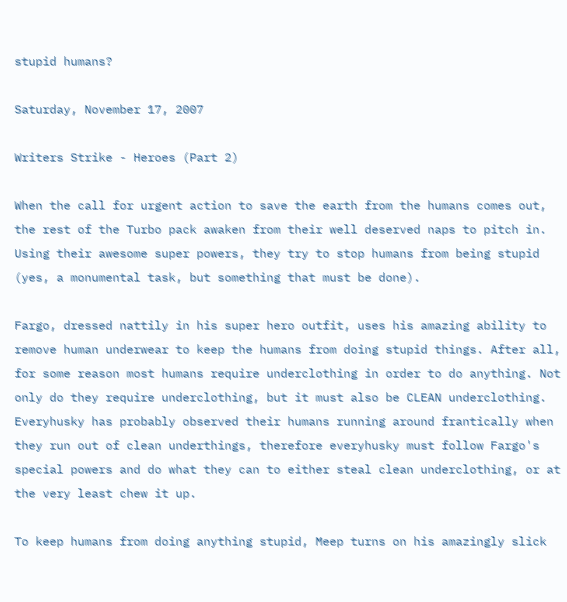stupid humans?

Saturday, November 17, 2007

Writers Strike - Heroes (Part 2)

When the call for urgent action to save the earth from the humans comes out, the rest of the Turbo pack awaken from their well deserved naps to pitch in. Using their awesome super powers, they try to stop humans from being stupid (yes, a monumental task, but something that must be done).

Fargo, dressed nattily in his super hero outfit, uses his amazing ability to remove human underwear to keep the humans from doing stupid things. After all, for some reason most humans require underclothing in order to do anything. Not only do they require underclothing, but it must also be CLEAN underclothing. Everyhusky has probably observed their humans running around frantically when they run out of clean underthings, therefore everyhusky must follow Fargo's special powers and do what they can to either steal clean underclothing, or at the very least chew it up.

To keep humans from doing anything stupid, Meep turns on his amazingly slick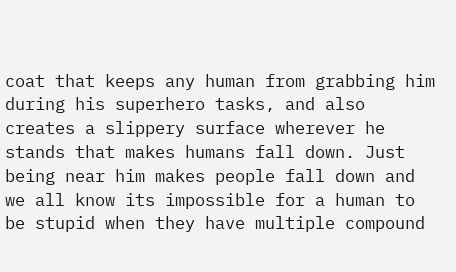coat that keeps any human from grabbing him during his superhero tasks, and also creates a slippery surface wherever he stands that makes humans fall down. Just being near him makes people fall down and we all know its impossible for a human to be stupid when they have multiple compound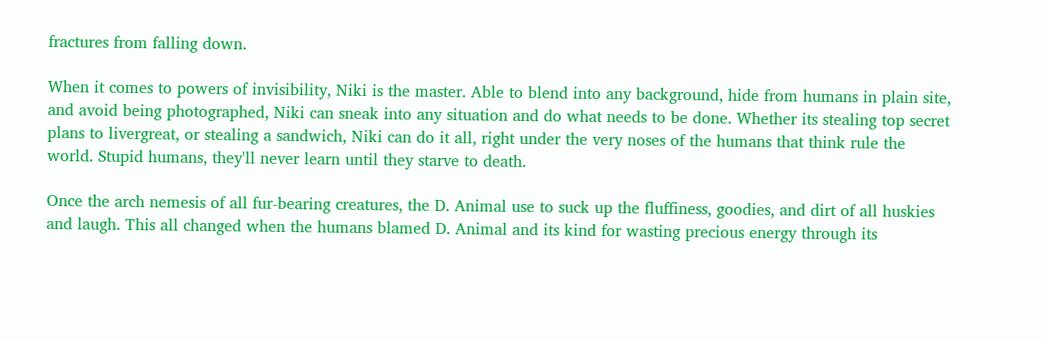fractures from falling down.

When it comes to powers of invisibility, Niki is the master. Able to blend into any background, hide from humans in plain site, and avoid being photographed, Niki can sneak into any situation and do what needs to be done. Whether its stealing top secret plans to livergreat, or stealing a sandwich, Niki can do it all, right under the very noses of the humans that think rule the world. Stupid humans, they'll never learn until they starve to death.

Once the arch nemesis of all fur-bearing creatures, the D. Animal use to suck up the fluffiness, goodies, and dirt of all huskies and laugh. This all changed when the humans blamed D. Animal and its kind for wasting precious energy through its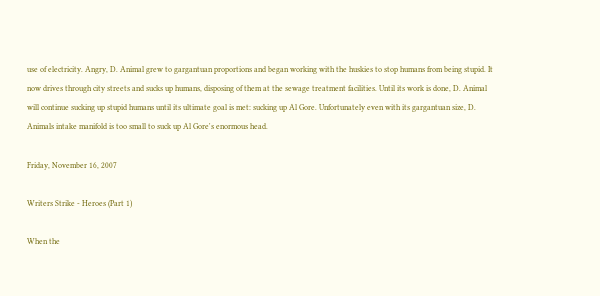use of electricity. Angry, D. Animal grew to gargantuan proportions and began working with the huskies to stop humans from being stupid. It now drives through city streets and sucks up humans, disposing of them at the sewage treatment facilities. Until its work is done, D. Animal will continue sucking up stupid humans until its ultimate goal is met: sucking up Al Gore. Unfortunately even with its gargantuan size, D. Animals intake manifold is too small to suck up Al Gore's enormous head.

Friday, November 16, 2007

Writers Strike - Heroes (Part 1)

When the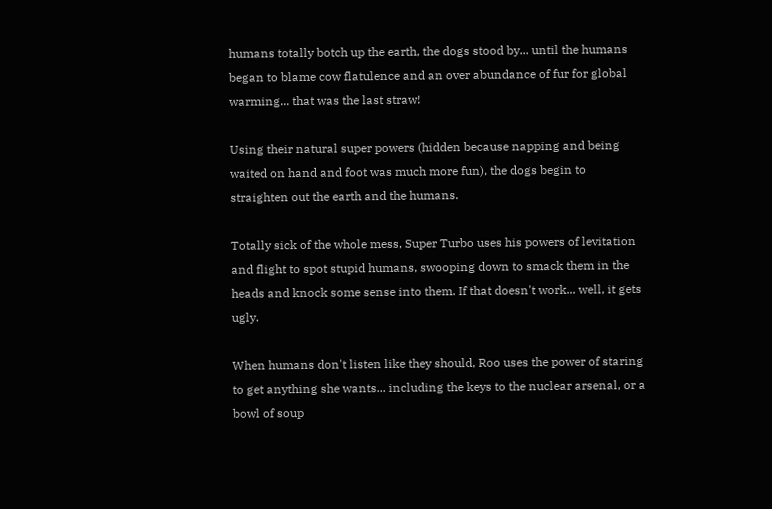humans totally botch up the earth, the dogs stood by... until the humans began to blame cow flatulence and an over abundance of fur for global warming... that was the last straw!

Using their natural super powers (hidden because napping and being waited on hand and foot was much more fun), the dogs begin to straighten out the earth and the humans.

Totally sick of the whole mess, Super Turbo uses his powers of levitation and flight to spot stupid humans, swooping down to smack them in the heads and knock some sense into them. If that doesn't work... well, it gets ugly.

When humans don't listen like they should, Roo uses the power of staring to get anything she wants... including the keys to the nuclear arsenal, or a bowl of soup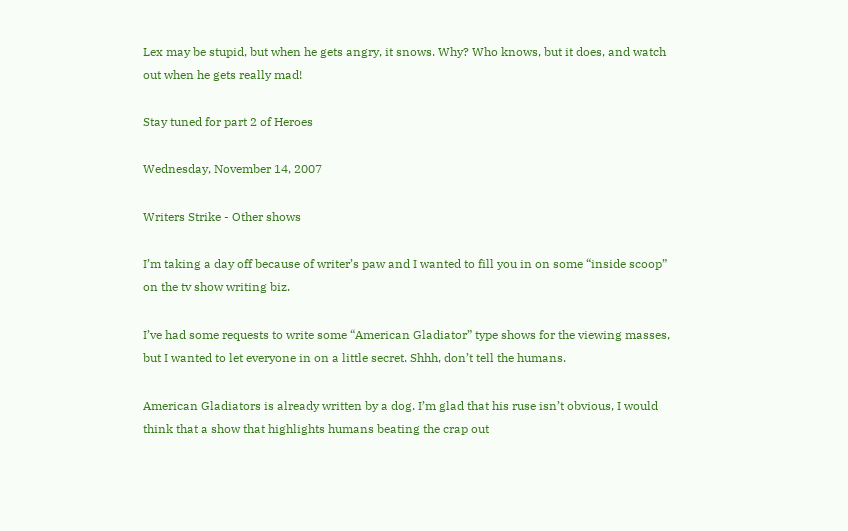Lex may be stupid, but when he gets angry, it snows. Why? Who knows, but it does, and watch out when he gets really mad!

Stay tuned for part 2 of Heroes

Wednesday, November 14, 2007

Writers Strike - Other shows

I’m taking a day off because of writer’s paw and I wanted to fill you in on some “inside scoop” on the tv show writing biz.

I’ve had some requests to write some “American Gladiator” type shows for the viewing masses, but I wanted to let everyone in on a little secret. Shhh, don’t tell the humans.

American Gladiators is already written by a dog. I’m glad that his ruse isn’t obvious, I would think that a show that highlights humans beating the crap out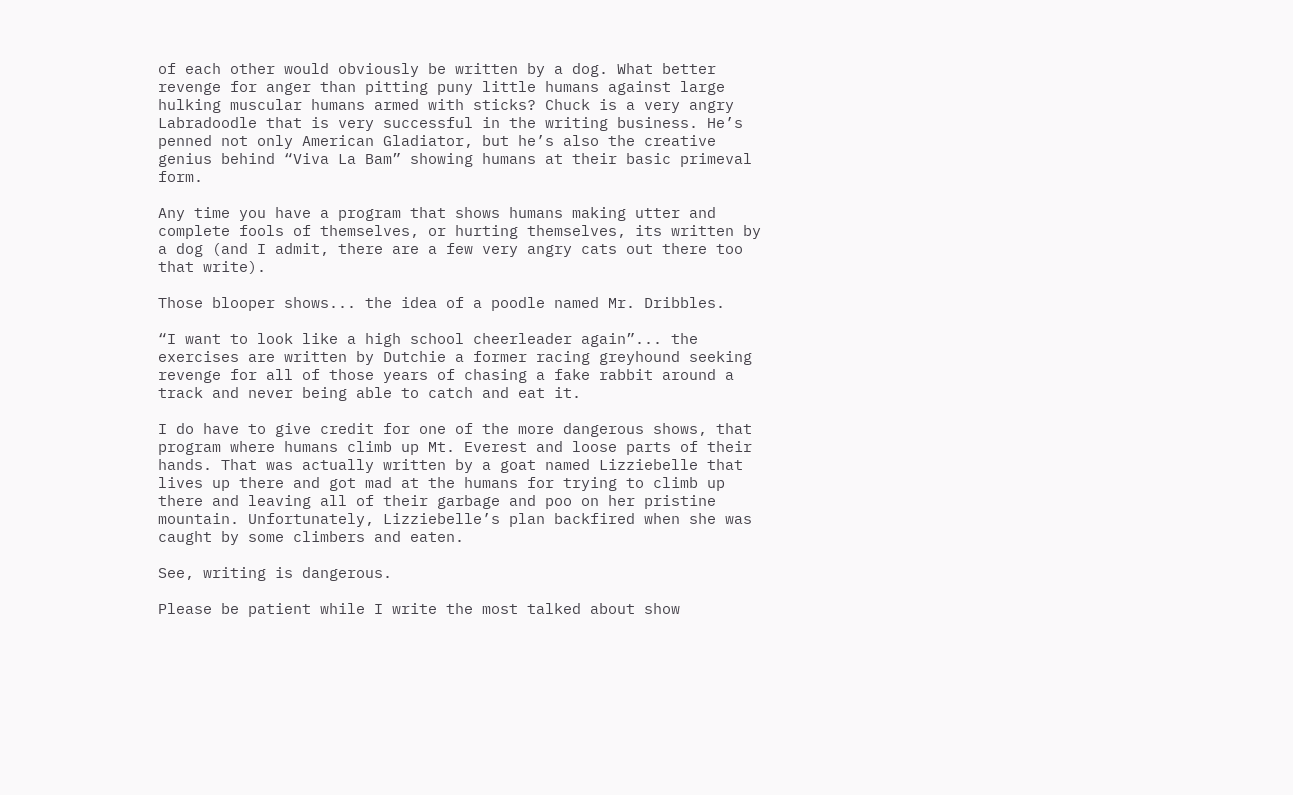of each other would obviously be written by a dog. What better revenge for anger than pitting puny little humans against large hulking muscular humans armed with sticks? Chuck is a very angry Labradoodle that is very successful in the writing business. He’s penned not only American Gladiator, but he’s also the creative genius behind “Viva La Bam” showing humans at their basic primeval form.

Any time you have a program that shows humans making utter and complete fools of themselves, or hurting themselves, its written by a dog (and I admit, there are a few very angry cats out there too that write).

Those blooper shows... the idea of a poodle named Mr. Dribbles.

“I want to look like a high school cheerleader again”... the exercises are written by Dutchie a former racing greyhound seeking revenge for all of those years of chasing a fake rabbit around a track and never being able to catch and eat it.

I do have to give credit for one of the more dangerous shows, that program where humans climb up Mt. Everest and loose parts of their hands. That was actually written by a goat named Lizziebelle that lives up there and got mad at the humans for trying to climb up there and leaving all of their garbage and poo on her pristine mountain. Unfortunately, Lizziebelle’s plan backfired when she was caught by some climbers and eaten.

See, writing is dangerous.

Please be patient while I write the most talked about show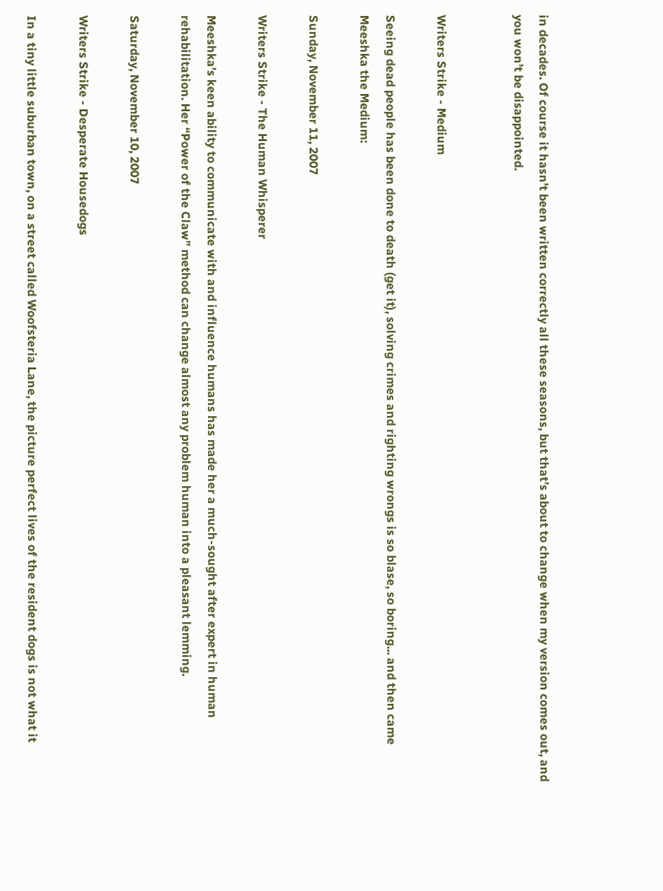in decades. Of course it hasn’t been written correctly all these seasons, but that’s about to change when my version comes out, and you won’t be disappointed.


Writers Strike - Medium

Seeing dead people has been done to death (get it), solving crimes and righting wrongs is so blase, so boring... and then came Meeshka the Medium:

Sunday, November 11, 2007

Writers Strike - The Human Whisperer

Meeshka’s keen ability to communicate with and influence humans has made her a much-sought after expert in human rehabilitation. Her “Power of the Claw” method can change almost any problem human into a pleasant lemming.

Saturday, November 10, 2007

Writers Strike - Desperate Housedogs

In a tiny little suburban town, on a street called Woofsteria Lane, the picture perfect lives of the resident dogs is not what it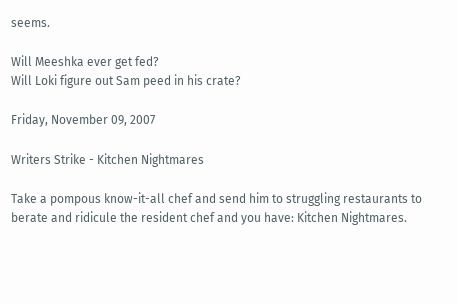seems.

Will Meeshka ever get fed?
Will Loki figure out Sam peed in his crate?

Friday, November 09, 2007

Writers Strike - Kitchen Nightmares

Take a pompous know-it-all chef and send him to struggling restaurants to berate and ridicule the resident chef and you have: Kitchen Nightmares.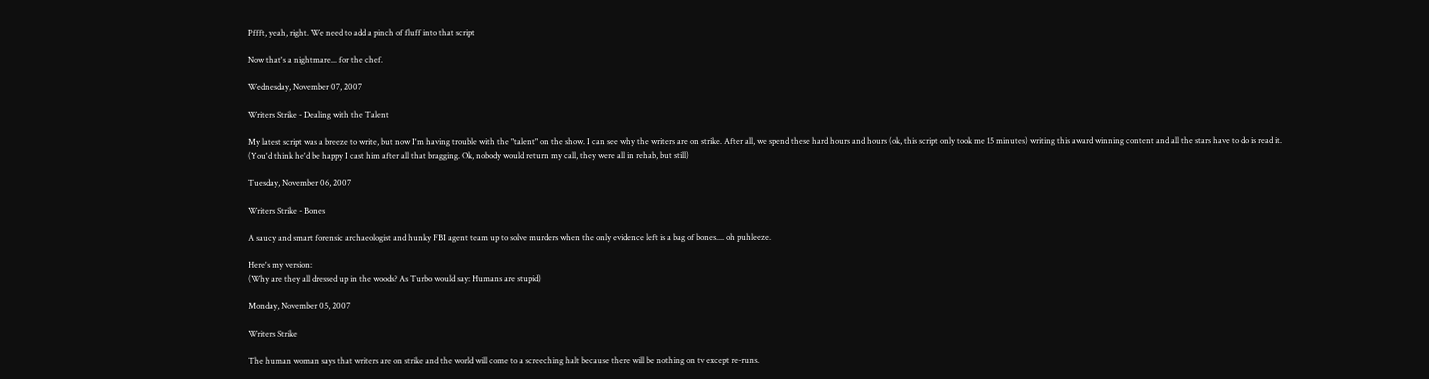Pffft, yeah, right. We need to add a pinch of fluff into that script

Now that's a nightmare... for the chef.

Wednesday, November 07, 2007

Writers Strike - Dealing with the Talent

My latest script was a breeze to write, but now I'm having trouble with the "talent" on the show. I can see why the writers are on strike. After all, we spend these hard hours and hours (ok, this script only took me 15 minutes) writing this award winning content and all the stars have to do is read it.
(You'd think he'd be happy I cast him after all that bragging. Ok, nobody would return my call, they were all in rehab, but still)

Tuesday, November 06, 2007

Writers Strike - Bones

A saucy and smart forensic archaeologist and hunky FBI agent team up to solve murders when the only evidence left is a bag of bones.... oh puhleeze.

Here's my version:
(Why are they all dressed up in the woods? As Turbo would say: Humans are stupid)

Monday, November 05, 2007

Writers Strike

The human woman says that writers are on strike and the world will come to a screeching halt because there will be nothing on tv except re-runs.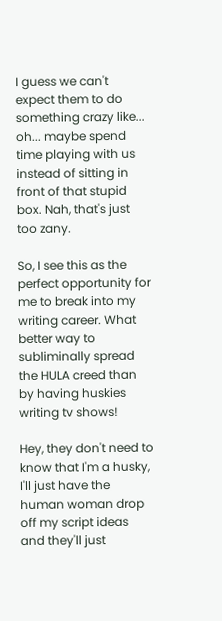I guess we can't expect them to do something crazy like... oh... maybe spend time playing with us instead of sitting in front of that stupid box. Nah, that's just too zany.

So, I see this as the perfect opportunity for me to break into my writing career. What better way to subliminally spread the HULA creed than by having huskies writing tv shows!

Hey, they don't need to know that I'm a husky, I'll just have the human woman drop off my script ideas and they'll just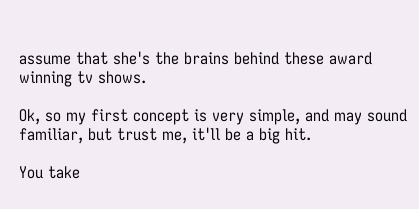assume that she's the brains behind these award winning tv shows.

Ok, so my first concept is very simple, and may sound familiar, but trust me, it'll be a big hit.

You take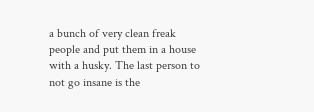a bunch of very clean freak people and put them in a house with a husky. The last person to not go insane is the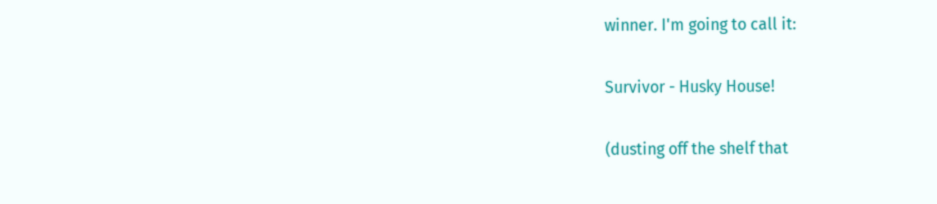winner. I'm going to call it:

Survivor - Husky House!

(dusting off the shelf that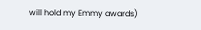will hold my Emmy awards)